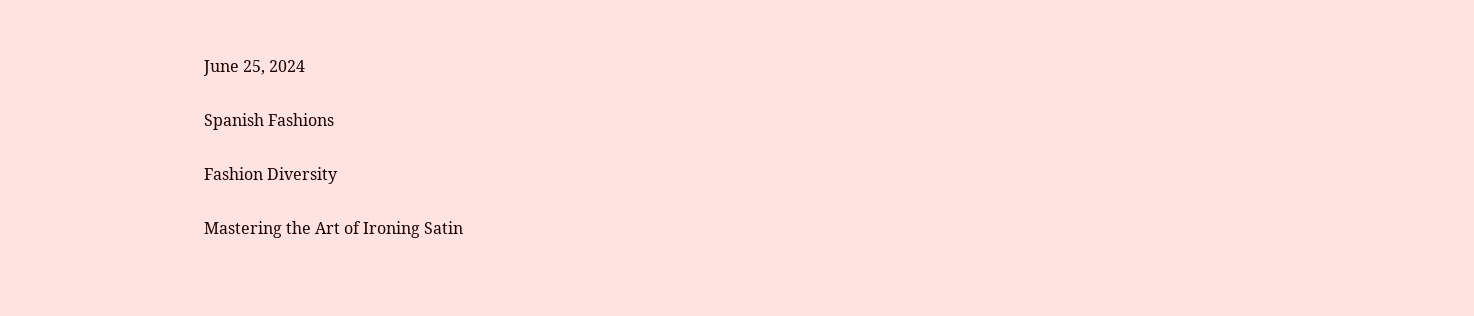June 25, 2024

Spanish Fashions

Fashion Diversity

Mastering the Art of Ironing Satin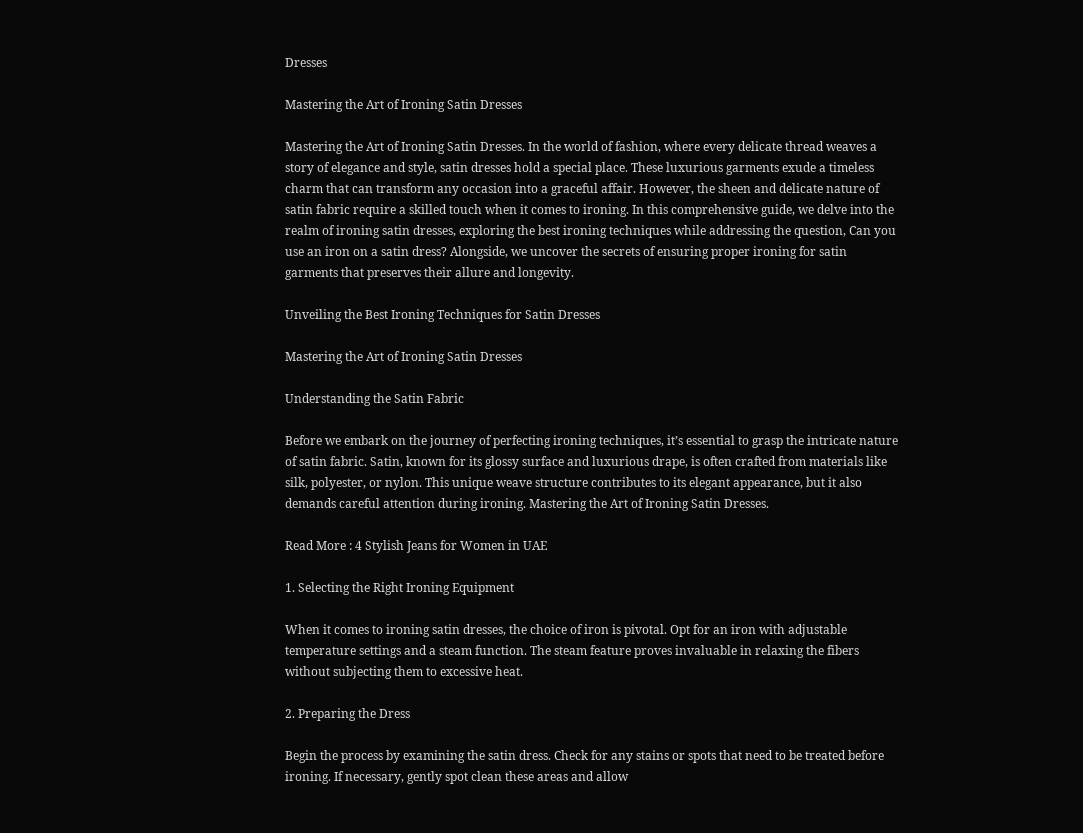Dresses

Mastering the Art of Ironing Satin Dresses

Mastering the Art of Ironing Satin Dresses. In the world of fashion, where every delicate thread weaves a story of elegance and style, satin dresses hold a special place. These luxurious garments exude a timeless charm that can transform any occasion into a graceful affair. However, the sheen and delicate nature of satin fabric require a skilled touch when it comes to ironing. In this comprehensive guide, we delve into the realm of ironing satin dresses, exploring the best ironing techniques while addressing the question, Can you use an iron on a satin dress? Alongside, we uncover the secrets of ensuring proper ironing for satin garments that preserves their allure and longevity.

Unveiling the Best Ironing Techniques for Satin Dresses

Mastering the Art of Ironing Satin Dresses

Understanding the Satin Fabric

Before we embark on the journey of perfecting ironing techniques, it’s essential to grasp the intricate nature of satin fabric. Satin, known for its glossy surface and luxurious drape, is often crafted from materials like silk, polyester, or nylon. This unique weave structure contributes to its elegant appearance, but it also demands careful attention during ironing. Mastering the Art of Ironing Satin Dresses.

Read More : 4 Stylish Jeans for Women in UAE

1. Selecting the Right Ironing Equipment

When it comes to ironing satin dresses, the choice of iron is pivotal. Opt for an iron with adjustable temperature settings and a steam function. The steam feature proves invaluable in relaxing the fibers without subjecting them to excessive heat.

2. Preparing the Dress

Begin the process by examining the satin dress. Check for any stains or spots that need to be treated before ironing. If necessary, gently spot clean these areas and allow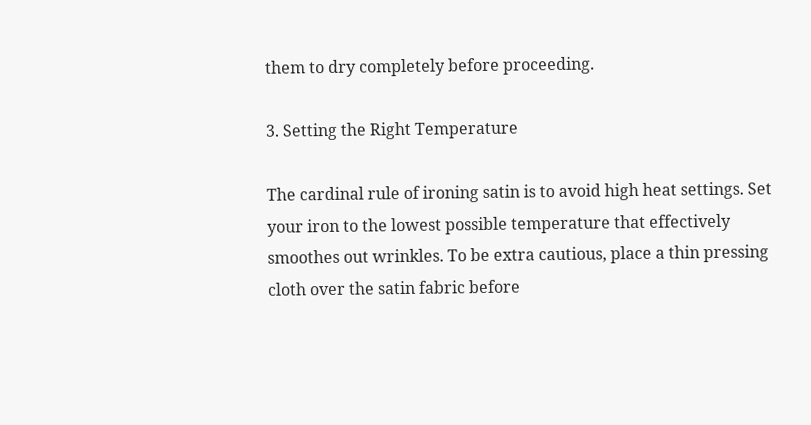them to dry completely before proceeding.

3. Setting the Right Temperature

The cardinal rule of ironing satin is to avoid high heat settings. Set your iron to the lowest possible temperature that effectively smoothes out wrinkles. To be extra cautious, place a thin pressing cloth over the satin fabric before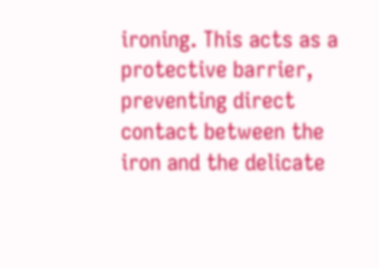ironing. This acts as a protective barrier, preventing direct contact between the iron and the delicate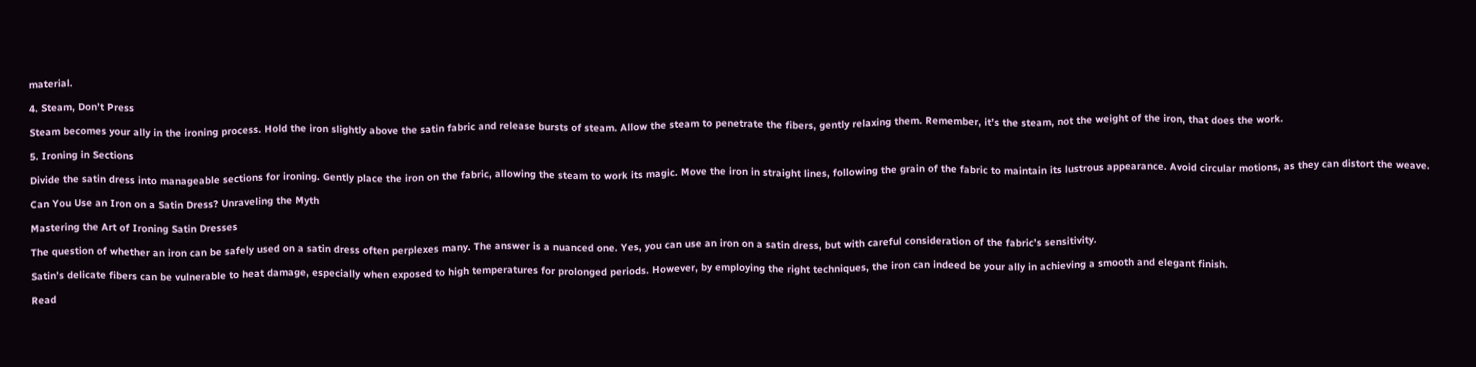material.

4. Steam, Don’t Press

Steam becomes your ally in the ironing process. Hold the iron slightly above the satin fabric and release bursts of steam. Allow the steam to penetrate the fibers, gently relaxing them. Remember, it’s the steam, not the weight of the iron, that does the work.

5. Ironing in Sections

Divide the satin dress into manageable sections for ironing. Gently place the iron on the fabric, allowing the steam to work its magic. Move the iron in straight lines, following the grain of the fabric to maintain its lustrous appearance. Avoid circular motions, as they can distort the weave.

Can You Use an Iron on a Satin Dress? Unraveling the Myth

Mastering the Art of Ironing Satin Dresses

The question of whether an iron can be safely used on a satin dress often perplexes many. The answer is a nuanced one. Yes, you can use an iron on a satin dress, but with careful consideration of the fabric’s sensitivity.

Satin’s delicate fibers can be vulnerable to heat damage, especially when exposed to high temperatures for prolonged periods. However, by employing the right techniques, the iron can indeed be your ally in achieving a smooth and elegant finish.

Read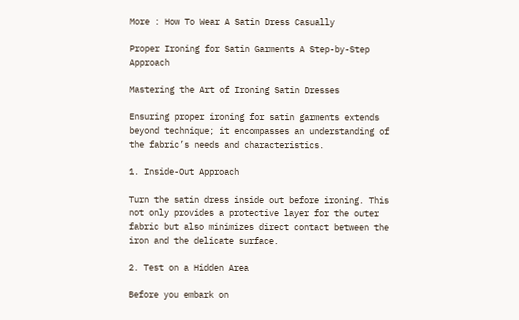More : How To Wear A Satin Dress Casually

Proper Ironing for Satin Garments A Step-by-Step Approach

Mastering the Art of Ironing Satin Dresses

Ensuring proper ironing for satin garments extends beyond technique; it encompasses an understanding of the fabric’s needs and characteristics.

1. Inside-Out Approach

Turn the satin dress inside out before ironing. This not only provides a protective layer for the outer fabric but also minimizes direct contact between the iron and the delicate surface.

2. Test on a Hidden Area

Before you embark on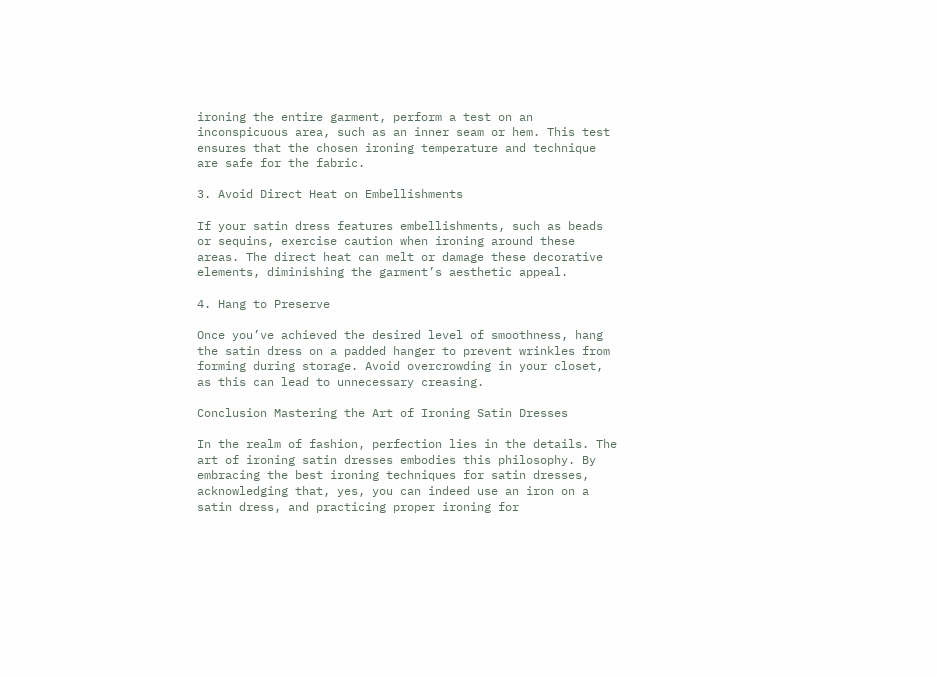ironing the entire garment, perform a test on an inconspicuous area, such as an inner seam or hem. This test ensures that the chosen ironing temperature and technique are safe for the fabric.

3. Avoid Direct Heat on Embellishments

If your satin dress features embellishments, such as beads or sequins, exercise caution when ironing around these areas. The direct heat can melt or damage these decorative elements, diminishing the garment’s aesthetic appeal.

4. Hang to Preserve

Once you’ve achieved the desired level of smoothness, hang the satin dress on a padded hanger to prevent wrinkles from forming during storage. Avoid overcrowding in your closet, as this can lead to unnecessary creasing.

Conclusion Mastering the Art of Ironing Satin Dresses

In the realm of fashion, perfection lies in the details. The art of ironing satin dresses embodies this philosophy. By embracing the best ironing techniques for satin dresses, acknowledging that, yes, you can indeed use an iron on a satin dress, and practicing proper ironing for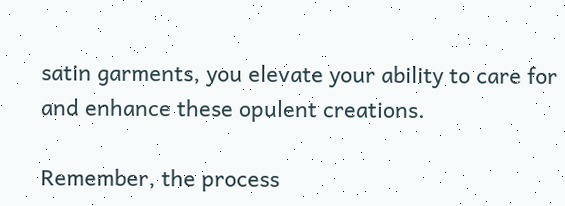satin garments, you elevate your ability to care for and enhance these opulent creations.

Remember, the process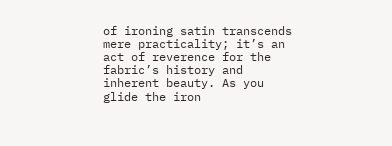of ironing satin transcends mere practicality; it’s an act of reverence for the fabric’s history and inherent beauty. As you glide the iron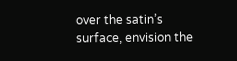over the satin’s surface, envision the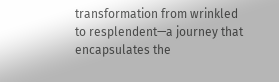transformation from wrinkled to resplendent—a journey that encapsulates the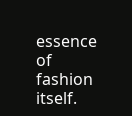essence of fashion itself.